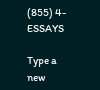(855) 4-ESSAYS

Type a new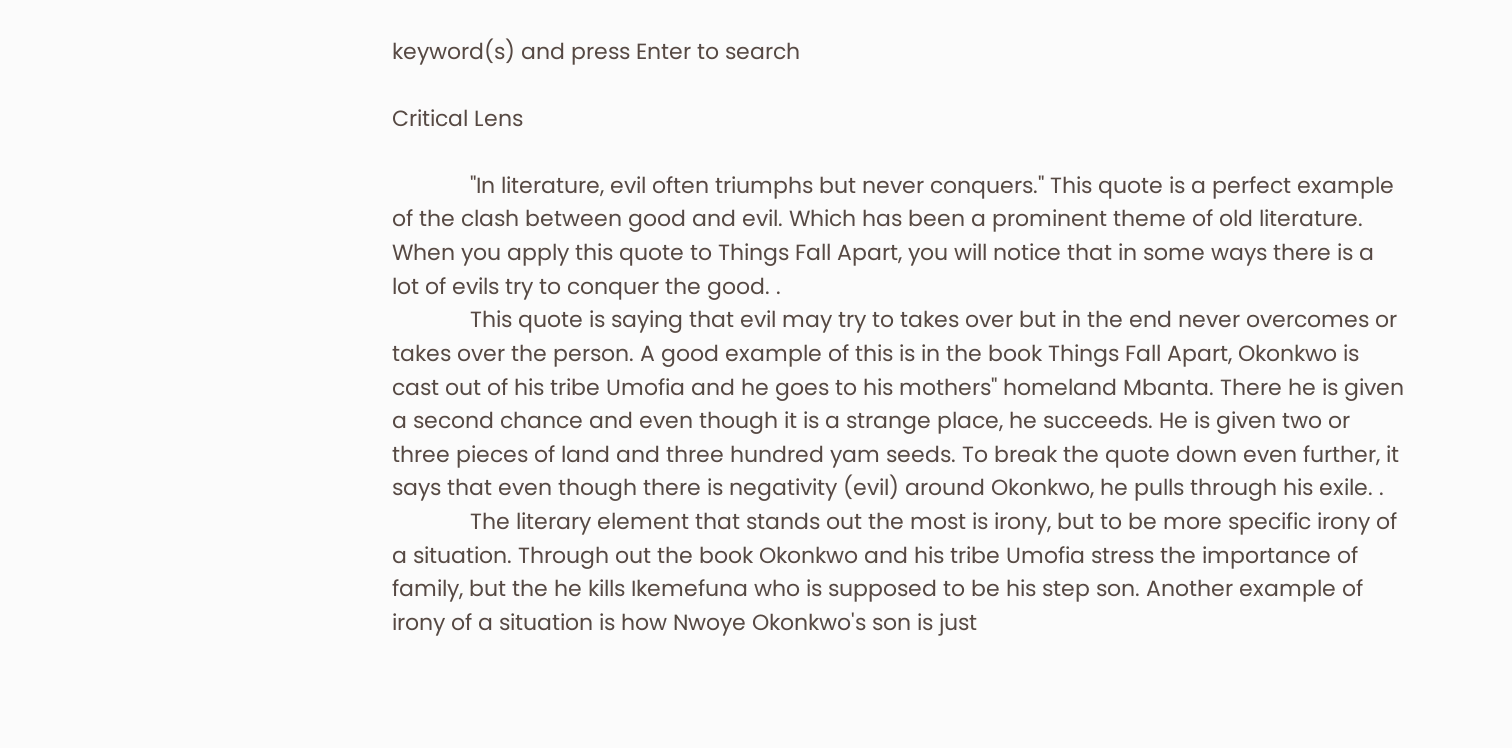keyword(s) and press Enter to search

Critical Lens

             "In literature, evil often triumphs but never conquers." This quote is a perfect example of the clash between good and evil. Which has been a prominent theme of old literature. When you apply this quote to Things Fall Apart, you will notice that in some ways there is a lot of evils try to conquer the good. .
             This quote is saying that evil may try to takes over but in the end never overcomes or takes over the person. A good example of this is in the book Things Fall Apart, Okonkwo is cast out of his tribe Umofia and he goes to his mothers" homeland Mbanta. There he is given a second chance and even though it is a strange place, he succeeds. He is given two or three pieces of land and three hundred yam seeds. To break the quote down even further, it says that even though there is negativity (evil) around Okonkwo, he pulls through his exile. .
             The literary element that stands out the most is irony, but to be more specific irony of a situation. Through out the book Okonkwo and his tribe Umofia stress the importance of family, but the he kills Ikemefuna who is supposed to be his step son. Another example of irony of a situation is how Nwoye Okonkwo's son is just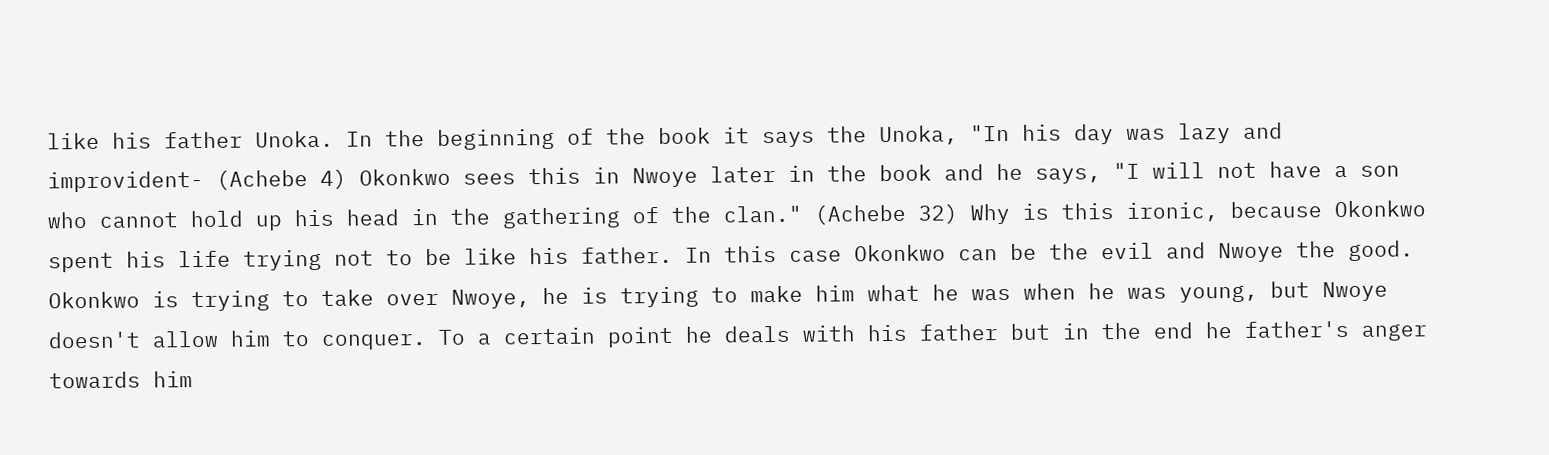like his father Unoka. In the beginning of the book it says the Unoka, "In his day was lazy and improvident- (Achebe 4) Okonkwo sees this in Nwoye later in the book and he says, "I will not have a son who cannot hold up his head in the gathering of the clan." (Achebe 32) Why is this ironic, because Okonkwo spent his life trying not to be like his father. In this case Okonkwo can be the evil and Nwoye the good. Okonkwo is trying to take over Nwoye, he is trying to make him what he was when he was young, but Nwoye doesn't allow him to conquer. To a certain point he deals with his father but in the end he father's anger towards him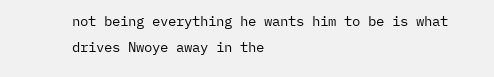not being everything he wants him to be is what drives Nwoye away in the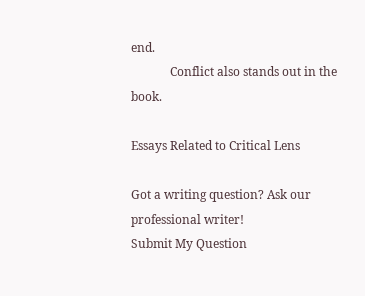end.
             Conflict also stands out in the book.

Essays Related to Critical Lens

Got a writing question? Ask our professional writer!
Submit My Question